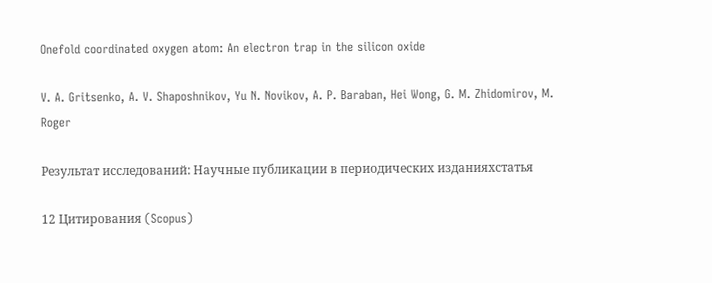Onefold coordinated oxygen atom: An electron trap in the silicon oxide

V. A. Gritsenko, A. V. Shaposhnikov, Yu N. Novikov, A. P. Baraban, Hei Wong, G. M. Zhidomirov, M. Roger

Результат исследований: Научные публикации в периодических изданияхстатья

12 Цитирования (Scopus)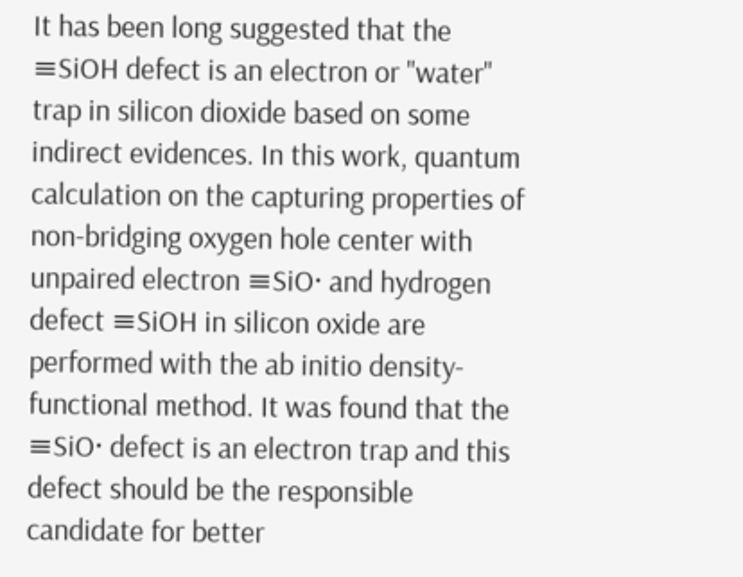It has been long suggested that the ≡SiOH defect is an electron or "water" trap in silicon dioxide based on some indirect evidences. In this work, quantum calculation on the capturing properties of non-bridging oxygen hole center with unpaired electron ≡SiO· and hydrogen defect ≡SiOH in silicon oxide are performed with the ab initio density-functional method. It was found that the ≡SiO· defect is an electron trap and this defect should be the responsible candidate for better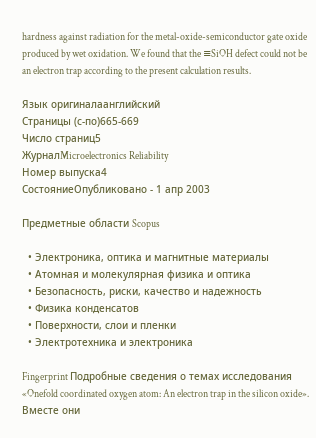hardness against radiation for the metal-oxide-semiconductor gate oxide produced by wet oxidation. We found that the ≡SiOH defect could not be an electron trap according to the present calculation results.

Язык оригиналаанглийский
Страницы (с-по)665-669
Число страниц5
ЖурналMicroelectronics Reliability
Номер выпуска4
СостояниеОпубликовано - 1 апр 2003

Предметные области Scopus

  • Электроника, оптика и магнитные материалы
  • Атомная и молекулярная физика и оптика
  • Безопасность, риски, качество и надежность
  • Физика конденсатов
  • Поверхности, слои и пленки
  • Электротехника и электроника

Fingerprint Подробные сведения о темах исследования «Onefold coordinated oxygen atom: An electron trap in the silicon oxide». Вместе они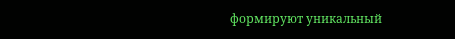формируют уникальный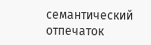семантический отпечаток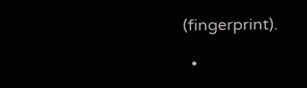(fingerprint).

  •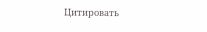Цитировать